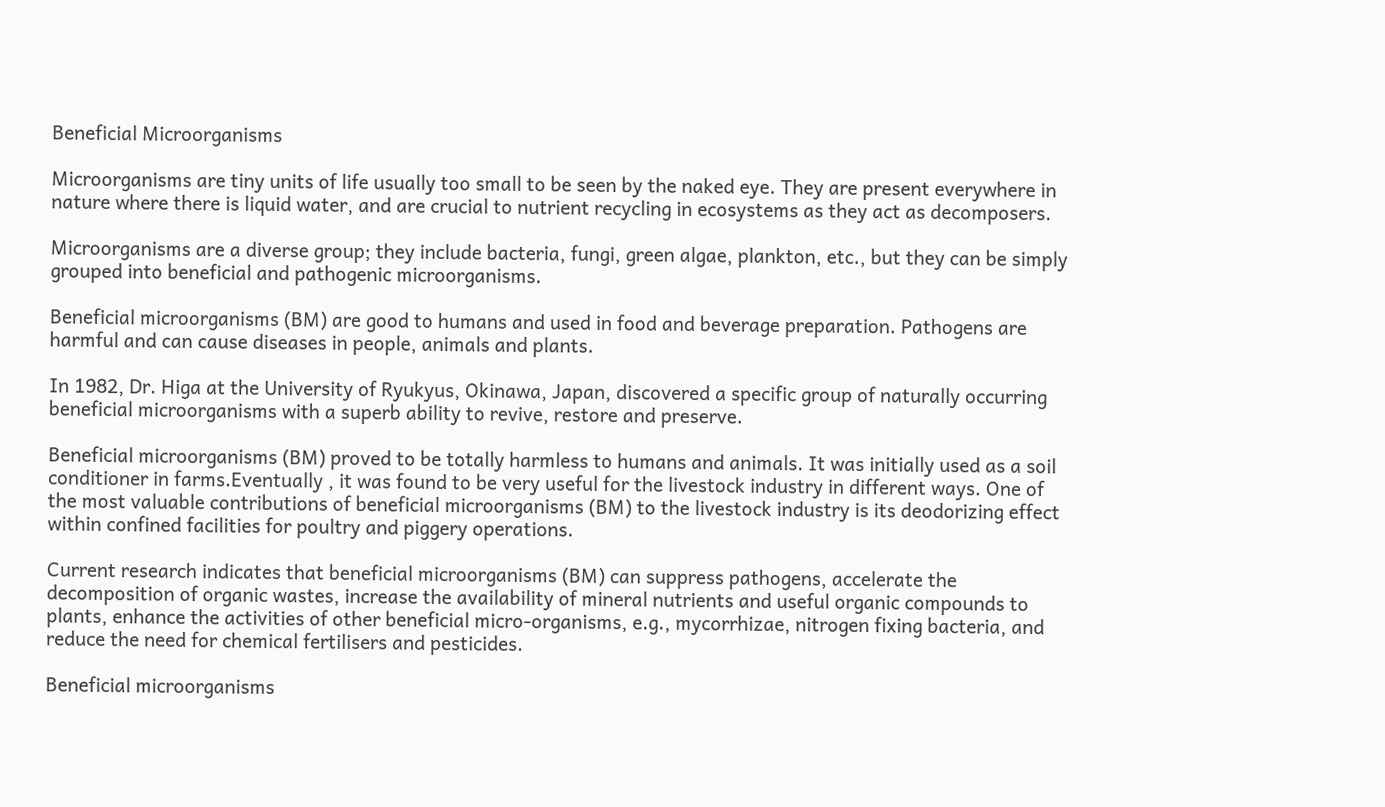Beneficial Microorganisms

Microorganisms are tiny units of life usually too small to be seen by the naked eye. They are present everywhere in nature where there is liquid water, and are crucial to nutrient recycling in ecosystems as they act as decomposers.

Microorganisms are a diverse group; they include bacteria, fungi, green algae, plankton, etc., but they can be simply grouped into beneficial and pathogenic microorganisms.

Beneficial microorganisms (BM) are good to humans and used in food and beverage preparation. Pathogens are harmful and can cause diseases in people, animals and plants.

In 1982, Dr. Higa at the University of Ryukyus, Okinawa, Japan, discovered a specific group of naturally occurring beneficial microorganisms with a superb ability to revive, restore and preserve.

Beneficial microorganisms (BM) proved to be totally harmless to humans and animals. It was initially used as a soil conditioner in farms.Eventually , it was found to be very useful for the livestock industry in different ways. One of the most valuable contributions of beneficial microorganisms (BM) to the livestock industry is its deodorizing effect within confined facilities for poultry and piggery operations.

Current research indicates that beneficial microorganisms (BM) can suppress pathogens, accelerate the decomposition of organic wastes, increase the availability of mineral nutrients and useful organic compounds to plants, enhance the activities of other beneficial micro-organisms, e.g., mycorrhizae, nitrogen fixing bacteria, and reduce the need for chemical fertilisers and pesticides.

Beneficial microorganisms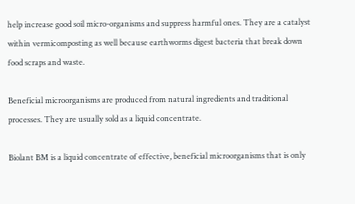help increase good soil micro-organisms and suppress harmful ones. They are a catalyst within vermicomposting as well because earthworms digest bacteria that break down food scraps and waste.

Beneficial microorganisms are produced from natural ingredients and traditional processes. They are usually sold as a liquid concentrate.

Biolant BM is a liquid concentrate of effective, beneficial microorganisms that is only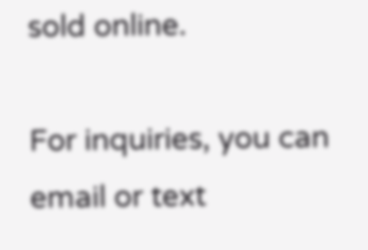sold online.

For inquiries, you can email or text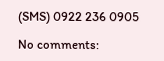(SMS) 0922 236 0905

No comments: